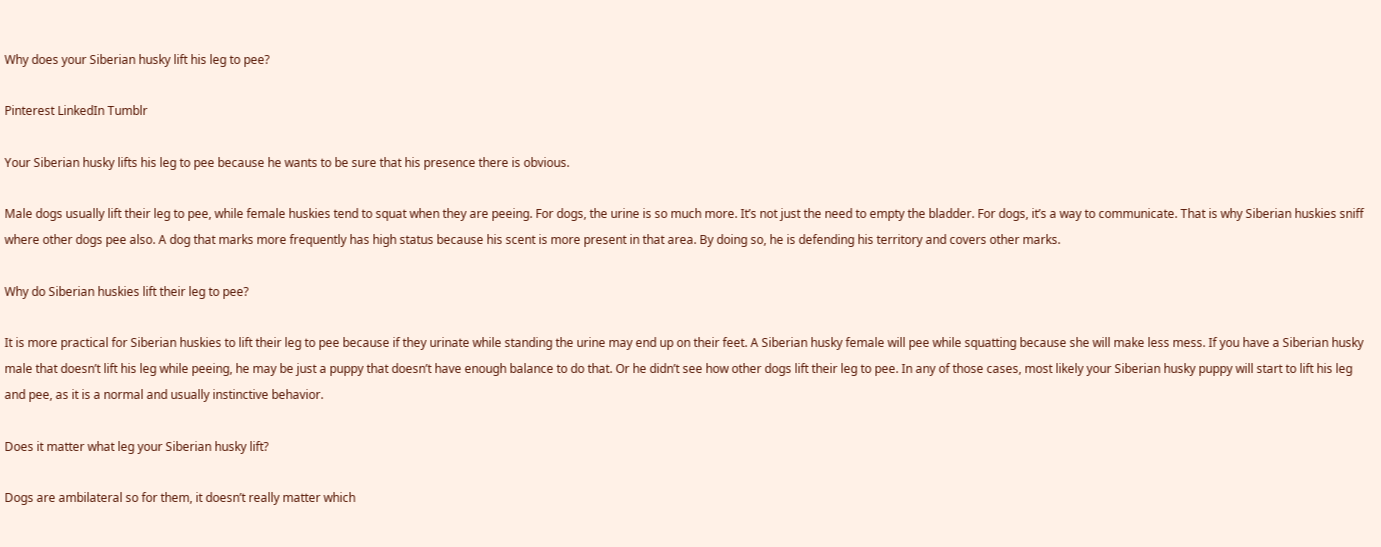Why does your Siberian husky lift his leg to pee?

Pinterest LinkedIn Tumblr

Your Siberian husky lifts his leg to pee because he wants to be sure that his presence there is obvious.

Male dogs usually lift their leg to pee, while female huskies tend to squat when they are peeing. For dogs, the urine is so much more. It’s not just the need to empty the bladder. For dogs, it’s a way to communicate. That is why Siberian huskies sniff where other dogs pee also. A dog that marks more frequently has high status because his scent is more present in that area. By doing so, he is defending his territory and covers other marks.

Why do Siberian huskies lift their leg to pee?

It is more practical for Siberian huskies to lift their leg to pee because if they urinate while standing the urine may end up on their feet. A Siberian husky female will pee while squatting because she will make less mess. If you have a Siberian husky male that doesn’t lift his leg while peeing, he may be just a puppy that doesn’t have enough balance to do that. Or he didn’t see how other dogs lift their leg to pee. In any of those cases, most likely your Siberian husky puppy will start to lift his leg and pee, as it is a normal and usually instinctive behavior.

Does it matter what leg your Siberian husky lift?

Dogs are ambilateral so for them, it doesn’t really matter which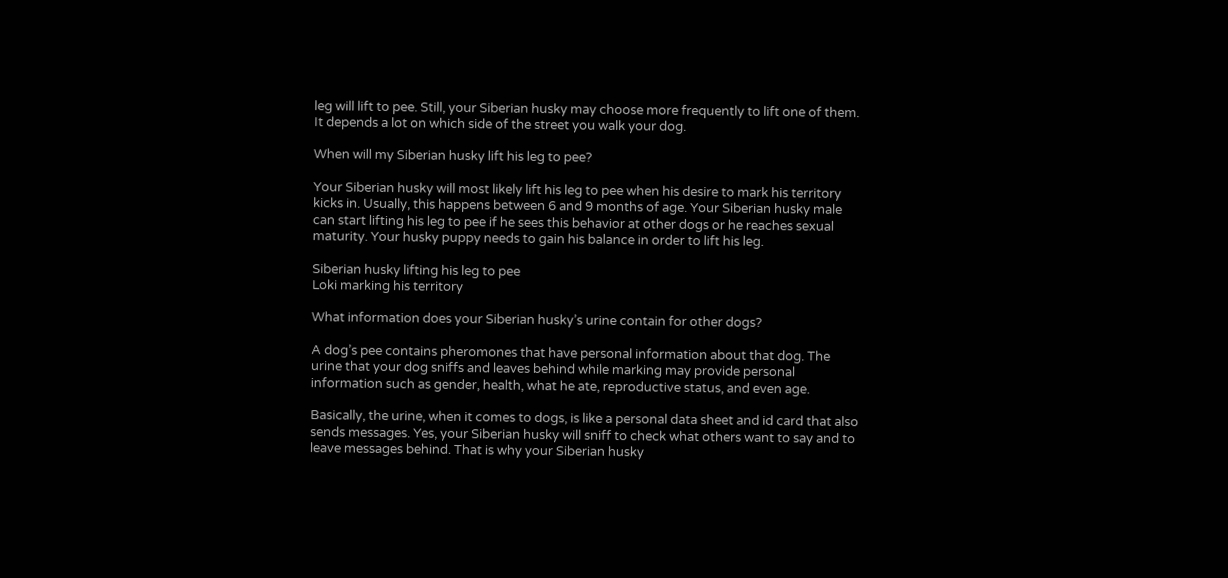leg will lift to pee. Still, your Siberian husky may choose more frequently to lift one of them. It depends a lot on which side of the street you walk your dog.

When will my Siberian husky lift his leg to pee?

Your Siberian husky will most likely lift his leg to pee when his desire to mark his territory kicks in. Usually, this happens between 6 and 9 months of age. Your Siberian husky male can start lifting his leg to pee if he sees this behavior at other dogs or he reaches sexual maturity. Your husky puppy needs to gain his balance in order to lift his leg.

Siberian husky lifting his leg to pee
Loki marking his territory

What information does your Siberian husky’s urine contain for other dogs?

A dog’s pee contains pheromones that have personal information about that dog. The urine that your dog sniffs and leaves behind while marking may provide personal information such as gender, health, what he ate, reproductive status, and even age.

Basically, the urine, when it comes to dogs, is like a personal data sheet and id card that also sends messages. Yes, your Siberian husky will sniff to check what others want to say and to leave messages behind. That is why your Siberian husky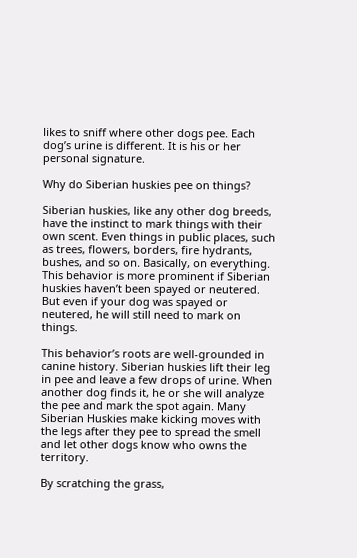likes to sniff where other dogs pee. Each dog’s urine is different. It is his or her personal signature.

Why do Siberian huskies pee on things?

Siberian huskies, like any other dog breeds, have the instinct to mark things with their own scent. Even things in public places, such as trees, flowers, borders, fire hydrants, bushes, and so on. Basically, on everything. This behavior is more prominent if Siberian huskies haven’t been spayed or neutered. But even if your dog was spayed or neutered, he will still need to mark on things.

This behavior’s roots are well-grounded in canine history. Siberian huskies lift their leg in pee and leave a few drops of urine. When another dog finds it, he or she will analyze the pee and mark the spot again. Many Siberian Huskies make kicking moves with the legs after they pee to spread the smell and let other dogs know who owns the territory.

By scratching the grass,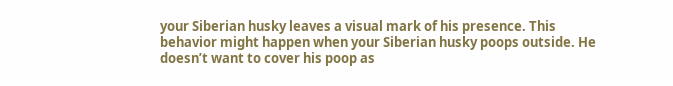your Siberian husky leaves a visual mark of his presence. This behavior might happen when your Siberian husky poops outside. He doesn’t want to cover his poop as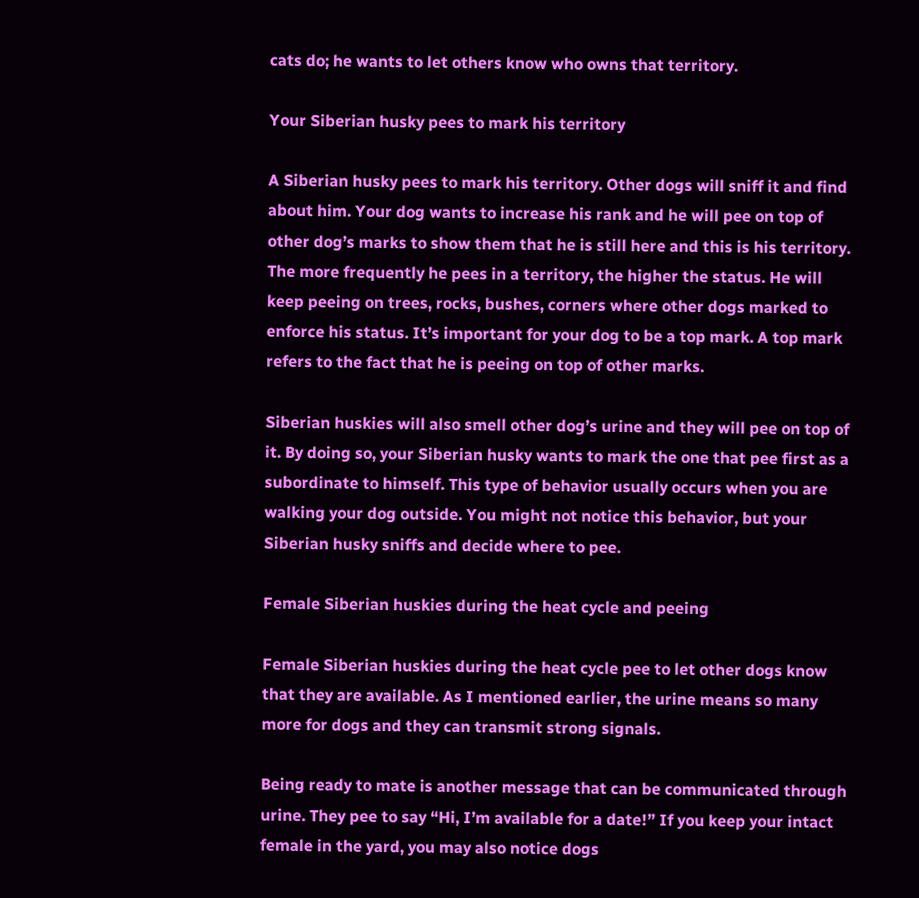cats do; he wants to let others know who owns that territory.

Your Siberian husky pees to mark his territory

A Siberian husky pees to mark his territory. Other dogs will sniff it and find about him. Your dog wants to increase his rank and he will pee on top of other dog’s marks to show them that he is still here and this is his territory. The more frequently he pees in a territory, the higher the status. He will keep peeing on trees, rocks, bushes, corners where other dogs marked to enforce his status. It’s important for your dog to be a top mark. A top mark refers to the fact that he is peeing on top of other marks.

Siberian huskies will also smell other dog’s urine and they will pee on top of it. By doing so, your Siberian husky wants to mark the one that pee first as a subordinate to himself. This type of behavior usually occurs when you are walking your dog outside. You might not notice this behavior, but your Siberian husky sniffs and decide where to pee.

Female Siberian huskies during the heat cycle and peeing

Female Siberian huskies during the heat cycle pee to let other dogs know that they are available. As I mentioned earlier, the urine means so many more for dogs and they can transmit strong signals.

Being ready to mate is another message that can be communicated through urine. They pee to say “Hi, I’m available for a date!” If you keep your intact female in the yard, you may also notice dogs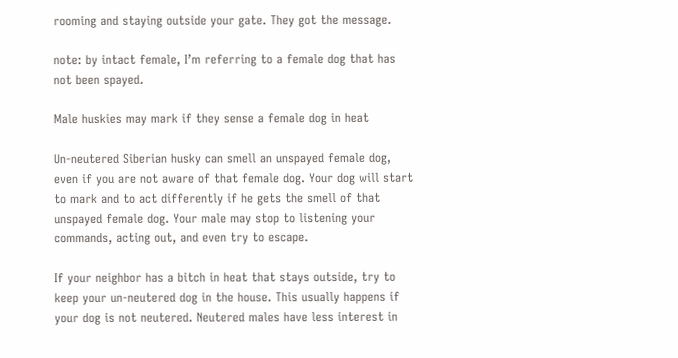rooming and staying outside your gate. They got the message.

note: by intact female, I’m referring to a female dog that has not been spayed.

Male huskies may mark if they sense a female dog in heat

Un-neutered Siberian husky can smell an unspayed female dog, even if you are not aware of that female dog. Your dog will start to mark and to act differently if he gets the smell of that unspayed female dog. Your male may stop to listening your commands, acting out, and even try to escape.

If your neighbor has a bitch in heat that stays outside, try to keep your un-neutered dog in the house. This usually happens if your dog is not neutered. Neutered males have less interest in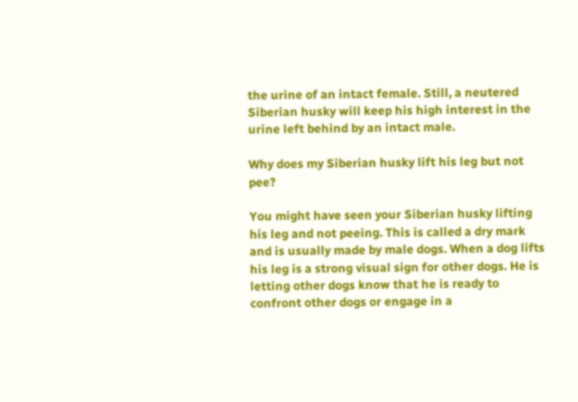the urine of an intact female. Still, a neutered Siberian husky will keep his high interest in the urine left behind by an intact male.

Why does my Siberian husky lift his leg but not pee?

You might have seen your Siberian husky lifting his leg and not peeing. This is called a dry mark and is usually made by male dogs. When a dog lifts his leg is a strong visual sign for other dogs. He is letting other dogs know that he is ready to confront other dogs or engage in a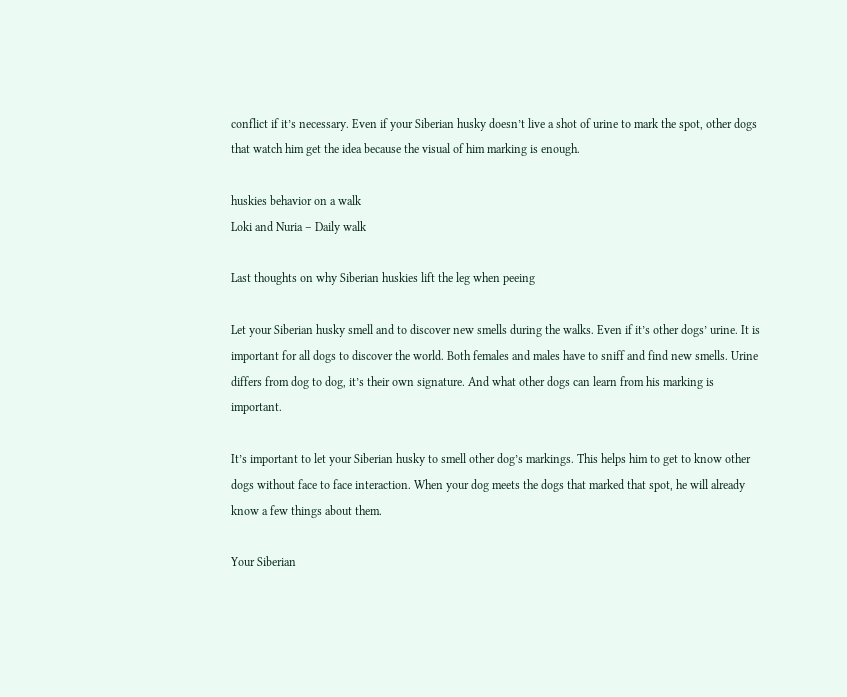conflict if it’s necessary. Even if your Siberian husky doesn’t live a shot of urine to mark the spot, other dogs that watch him get the idea because the visual of him marking is enough.

huskies behavior on a walk
Loki and Nuria – Daily walk

Last thoughts on why Siberian huskies lift the leg when peeing

Let your Siberian husky smell and to discover new smells during the walks. Even if it’s other dogs’ urine. It is important for all dogs to discover the world. Both females and males have to sniff and find new smells. Urine differs from dog to dog, it’s their own signature. And what other dogs can learn from his marking is important.

It’s important to let your Siberian husky to smell other dog’s markings. This helps him to get to know other dogs without face to face interaction. When your dog meets the dogs that marked that spot, he will already know a few things about them.

Your Siberian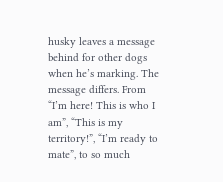husky leaves a message behind for other dogs when he’s marking. The message differs. From “I’m here! This is who I am”, “This is my territory!”, “I’m ready to mate”, to so much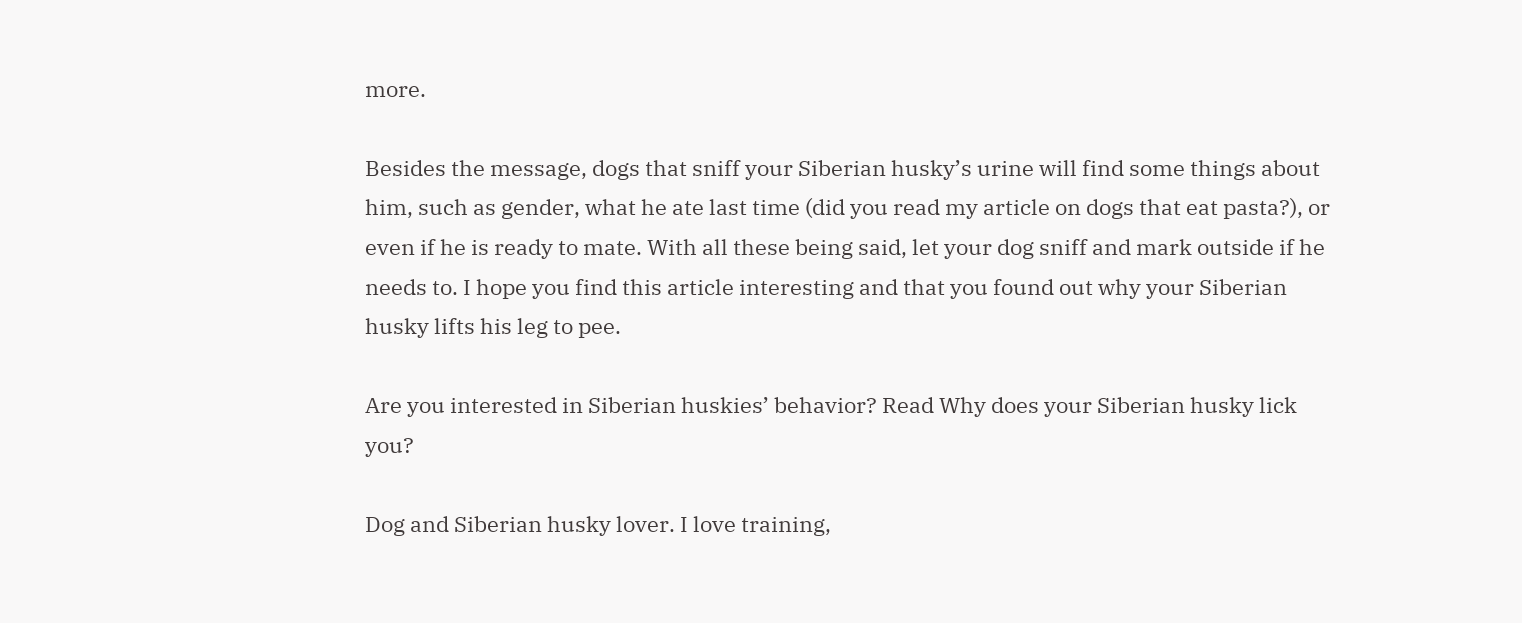more.

Besides the message, dogs that sniff your Siberian husky’s urine will find some things about him, such as gender, what he ate last time (did you read my article on dogs that eat pasta?), or even if he is ready to mate. With all these being said, let your dog sniff and mark outside if he needs to. I hope you find this article interesting and that you found out why your Siberian husky lifts his leg to pee.

Are you interested in Siberian huskies’ behavior? Read Why does your Siberian husky lick you?

Dog and Siberian husky lover. I love training,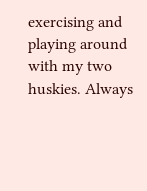exercising and playing around with my two huskies. Always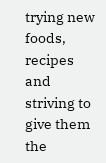trying new foods, recipes and striving to give them the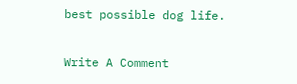best possible dog life.

Write A Comment